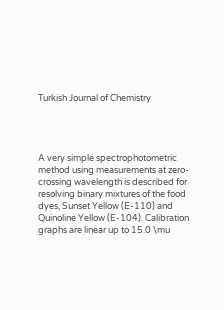Turkish Journal of Chemistry




A very simple spectrophotometric method using measurements at zero-crossing wavelength is described for resolving binary mixtures of the food dyes, Sunset Yellow (E-110) and Quinoline Yellow (E-104). Calibration graphs are linear up to 15.0 \mu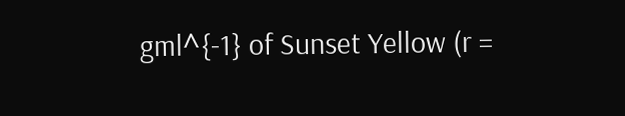gml^{-1} of Sunset Yellow (r =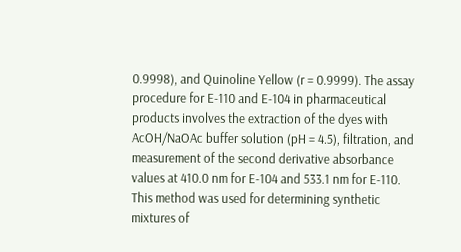0.9998), and Quinoline Yellow (r = 0.9999). The assay procedure for E-110 and E-104 in pharmaceutical products involves the extraction of the dyes with AcOH/NaOAc buffer solution (pH = 4.5), filtration, and measurement of the second derivative absorbance values at 410.0 nm for E-104 and 533.1 nm for E-110. This method was used for determining synthetic mixtures of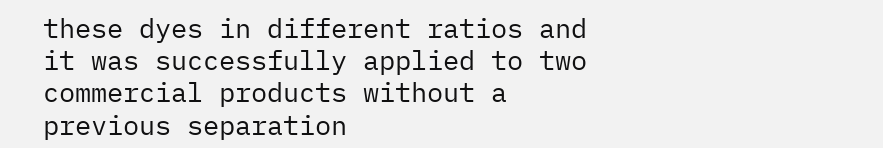these dyes in different ratios and it was successfully applied to two commercial products without a previous separation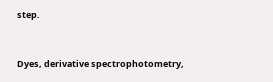step.


Dyes, derivative spectrophotometry,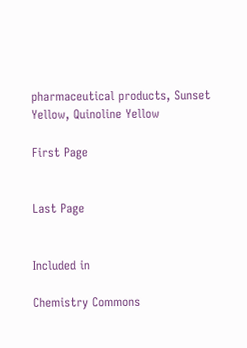pharmaceutical products, Sunset Yellow, Quinoline Yellow

First Page


Last Page


Included in

Chemistry Commons